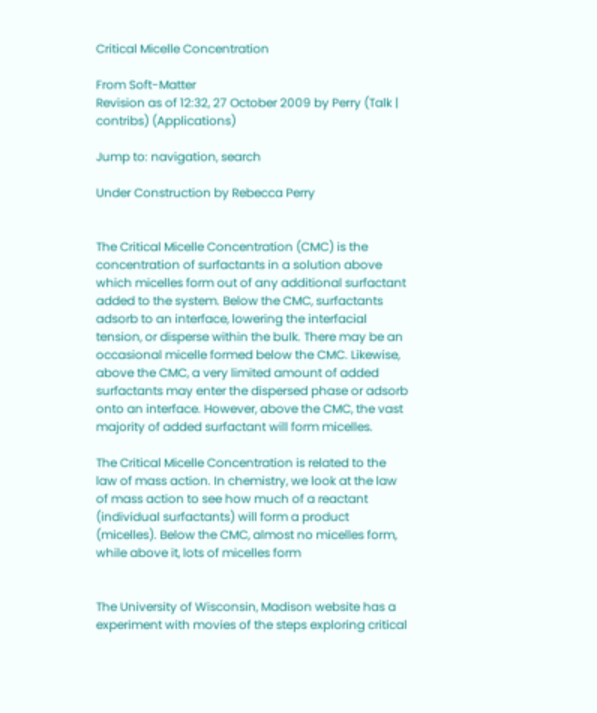Critical Micelle Concentration

From Soft-Matter
Revision as of 12:32, 27 October 2009 by Perry (Talk | contribs) (Applications)

Jump to: navigation, search

Under Construction by Rebecca Perry


The Critical Micelle Concentration (CMC) is the concentration of surfactants in a solution above which micelles form out of any additional surfactant added to the system. Below the CMC, surfactants adsorb to an interface, lowering the interfacial tension, or disperse within the bulk. There may be an occasional micelle formed below the CMC. Likewise, above the CMC, a very limited amount of added surfactants may enter the dispersed phase or adsorb onto an interface. However, above the CMC, the vast majority of added surfactant will form micelles.

The Critical Micelle Concentration is related to the law of mass action. In chemistry, we look at the law of mass action to see how much of a reactant (individual surfactants) will form a product (micelles). Below the CMC, almost no micelles form, while above it, lots of micelles form


The University of Wisconsin, Madison website has a experiment with movies of the steps exploring critical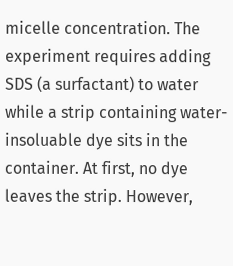micelle concentration. The experiment requires adding SDS (a surfactant) to water while a strip containing water-insoluable dye sits in the container. At first, no dye leaves the strip. However,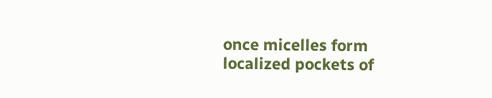once micelles form localized pockets of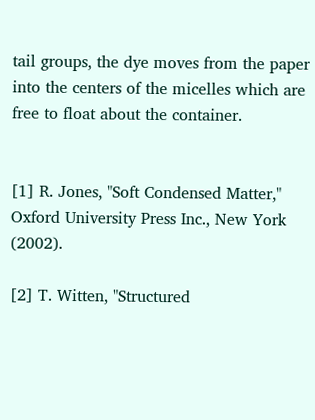tail groups, the dye moves from the paper into the centers of the micelles which are free to float about the container.


[1] R. Jones, "Soft Condensed Matter," Oxford University Press Inc., New York (2002).

[2] T. Witten, "Structured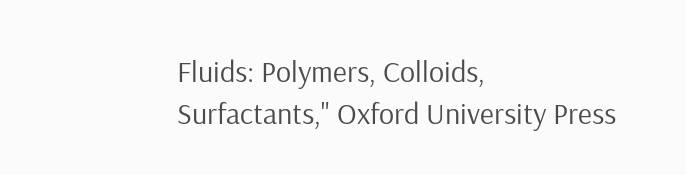Fluids: Polymers, Colloids, Surfactants," Oxford University Press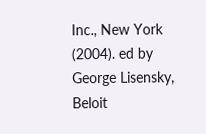Inc., New York (2004). ed by George Lisensky, Beloit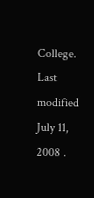College. Last modified July 11, 2008 .